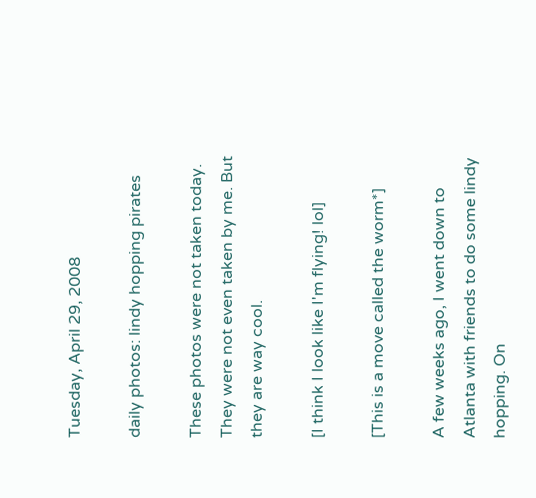Tuesday, April 29, 2008

daily photos: lindy hopping pirates

These photos were not taken today. They were not even taken by me. But they are way cool.

[I think I look like I'm flying! lol]

[This is a move called the worm*]

A few weeks ago, I went down to Atlanta with friends to do some lindy hopping. On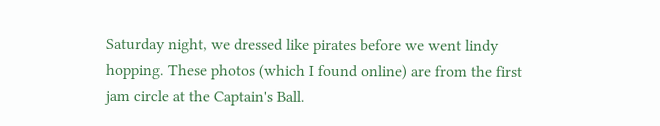Saturday night, we dressed like pirates before we went lindy hopping. These photos (which I found online) are from the first jam circle at the Captain's Ball.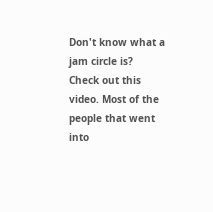Don't know what a jam circle is? Check out this video. Most of the people that went into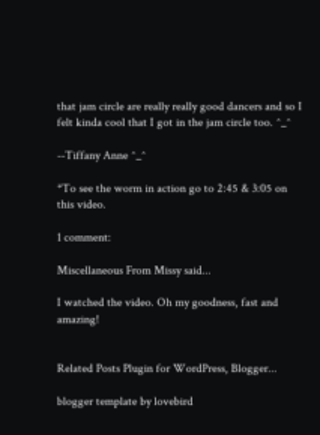that jam circle are really really good dancers and so I felt kinda cool that I got in the jam circle too. ^_^

--Tiffany Anne ^_^

*To see the worm in action go to 2:45 & 3:05 on this video.

1 comment:

Miscellaneous From Missy said...

I watched the video. Oh my goodness, fast and amazing!


Related Posts Plugin for WordPress, Blogger...

blogger template by lovebird